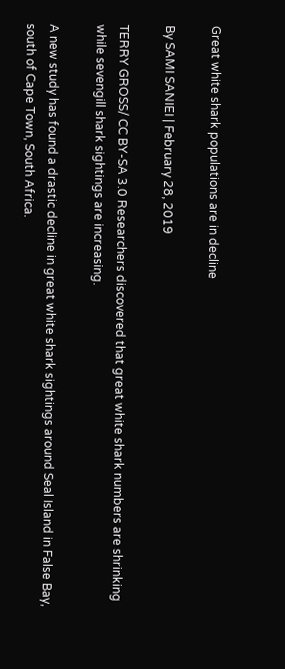Great white shark populations are in decline

By SAMI SANIEI | February 28, 2019

TERRY GROSS/ CC BY-SA 3.0 Researchers discovered that great white shark numbers are shrinking while sevengill shark sightings are increasing.

A new study has found a drastic decline in great white shark sightings around Seal Island in False Bay, south of Cape Town, South Africa.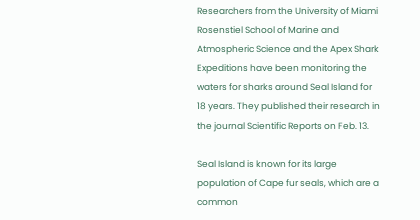Researchers from the University of Miami Rosenstiel School of Marine and Atmospheric Science and the Apex Shark Expeditions have been monitoring the waters for sharks around Seal Island for 18 years. They published their research in the journal Scientific Reports on Feb. 13.

Seal Island is known for its large population of Cape fur seals, which are a common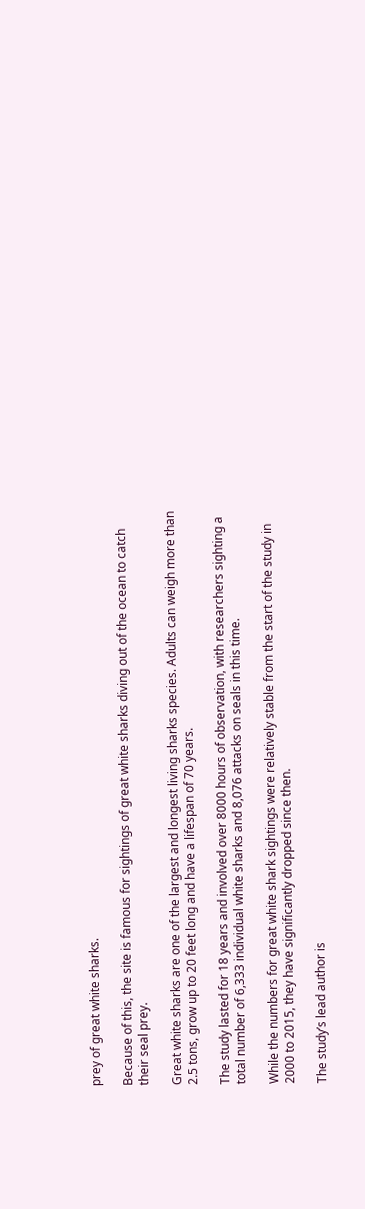prey of great white sharks.

Because of this, the site is famous for sightings of great white sharks diving out of the ocean to catch their seal prey.

Great white sharks are one of the largest and longest living sharks species. Adults can weigh more than 2.5 tons, grow up to 20 feet long and have a lifespan of 70 years.

The study lasted for 18 years and involved over 8000 hours of observation, with researchers sighting a total number of 6,333 individual white sharks and 8,076 attacks on seals in this time.

While the numbers for great white shark sightings were relatively stable from the start of the study in 2000 to 2015, they have significantly dropped since then.

The study’s lead author is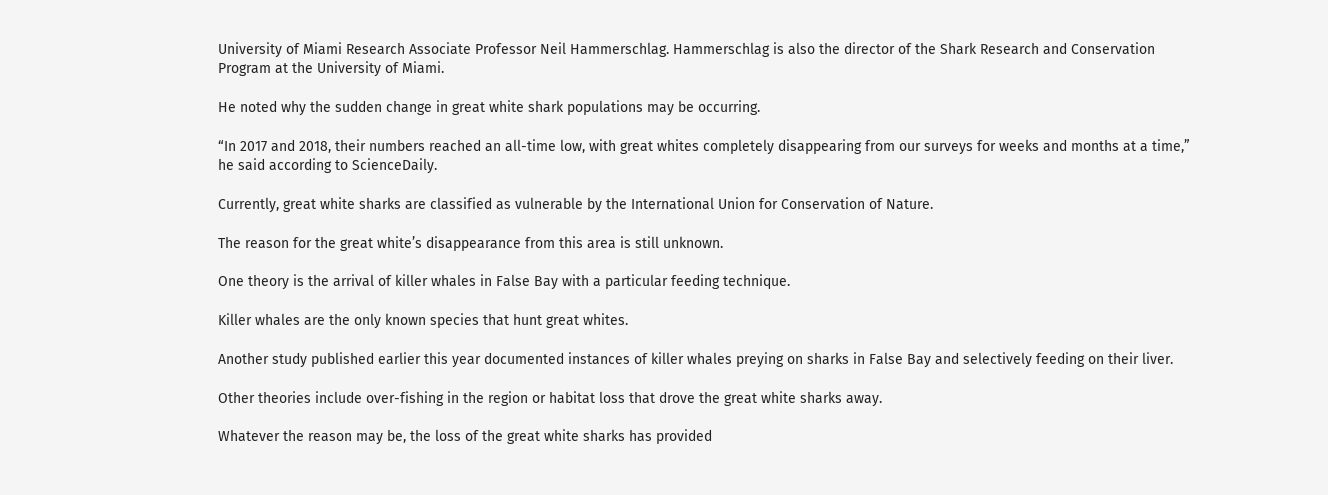University of Miami Research Associate Professor Neil Hammerschlag. Hammerschlag is also the director of the Shark Research and Conservation Program at the University of Miami.

He noted why the sudden change in great white shark populations may be occurring.

“In 2017 and 2018, their numbers reached an all-time low, with great whites completely disappearing from our surveys for weeks and months at a time,” he said according to ScienceDaily.

Currently, great white sharks are classified as vulnerable by the International Union for Conservation of Nature.

The reason for the great white’s disappearance from this area is still unknown.

One theory is the arrival of killer whales in False Bay with a particular feeding technique.

Killer whales are the only known species that hunt great whites.

Another study published earlier this year documented instances of killer whales preying on sharks in False Bay and selectively feeding on their liver.

Other theories include over-fishing in the region or habitat loss that drove the great white sharks away.

Whatever the reason may be, the loss of the great white sharks has provided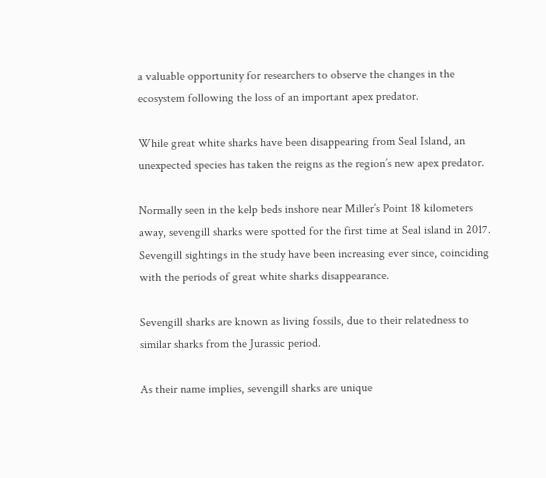a valuable opportunity for researchers to observe the changes in the ecosystem following the loss of an important apex predator.

While great white sharks have been disappearing from Seal Island, an unexpected species has taken the reigns as the region’s new apex predator.

Normally seen in the kelp beds inshore near Miller’s Point 18 kilometers away, sevengill sharks were spotted for the first time at Seal island in 2017. Sevengill sightings in the study have been increasing ever since, coinciding with the periods of great white sharks disappearance.

Sevengill sharks are known as living fossils, due to their relatedness to similar sharks from the Jurassic period.

As their name implies, sevengill sharks are unique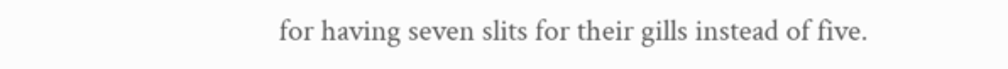for having seven slits for their gills instead of five.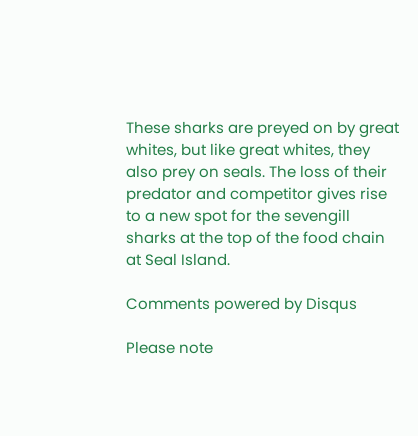These sharks are preyed on by great whites, but like great whites, they also prey on seals. The loss of their predator and competitor gives rise to a new spot for the sevengill sharks at the top of the food chain at Seal Island.

Comments powered by Disqus

Please note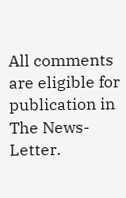All comments are eligible for publication in The News-Letter.